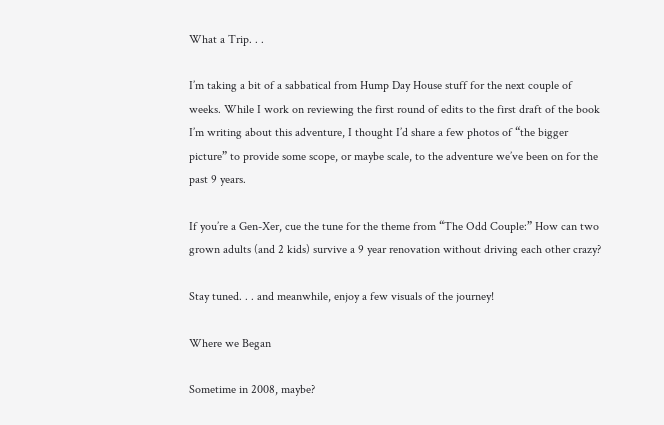What a Trip. . .

I’m taking a bit of a sabbatical from Hump Day House stuff for the next couple of weeks. While I work on reviewing the first round of edits to the first draft of the book I’m writing about this adventure, I thought I’d share a few photos of “the bigger picture” to provide some scope, or maybe scale, to the adventure we’ve been on for the past 9 years.

If you’re a Gen-Xer, cue the tune for the theme from “The Odd Couple:” How can two grown adults (and 2 kids) survive a 9 year renovation without driving each other crazy?

Stay tuned. . . and meanwhile, enjoy a few visuals of the journey!

Where we Began

Sometime in 2008, maybe?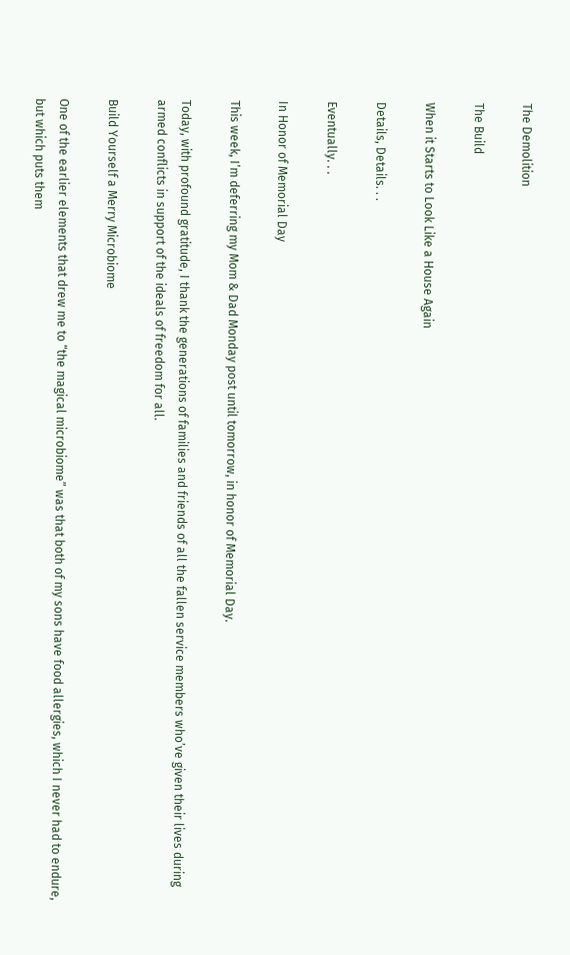The Demolition

The Build

When it Starts to Look Like a House Again

Details, Details. . .

Eventually. . .

In Honor of Memorial Day

This week, I’m deferring my Mom & Dad Monday post until tomorrow, in honor of Memorial Day.

Today, with profound gratitude, I thank the generations of families and friends of all the fallen service members who’ve given their lives during armed conflicts in support of the ideals of freedom for all.

Build Yourself a Merry Microbiome

One of the earlier elements that drew me to “the magical microbiome” was that both of my sons have food allergies, which I never had to endure, but which puts them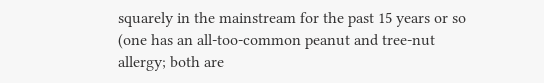squarely in the mainstream for the past 15 years or so (one has an all-too-common peanut and tree-nut allergy; both are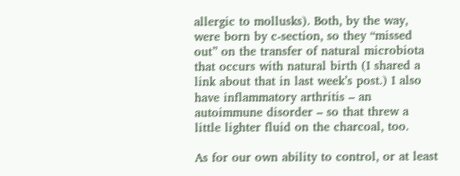allergic to mollusks). Both, by the way, were born by c-section, so they “missed out” on the transfer of natural microbiota that occurs with natural birth (I shared a link about that in last week’s post.) I also have inflammatory arthritis – an autoimmune disorder – so that threw a little lighter fluid on the charcoal, too.

As for our own ability to control, or at least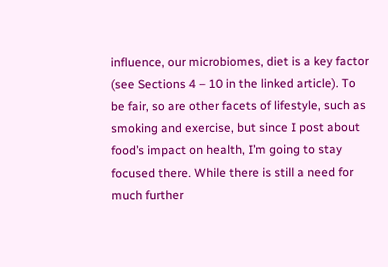influence, our microbiomes, diet is a key factor (see Sections 4 – 10 in the linked article). To be fair, so are other facets of lifestyle, such as smoking and exercise, but since I post about food’s impact on health, I’m going to stay focused there. While there is still a need for much further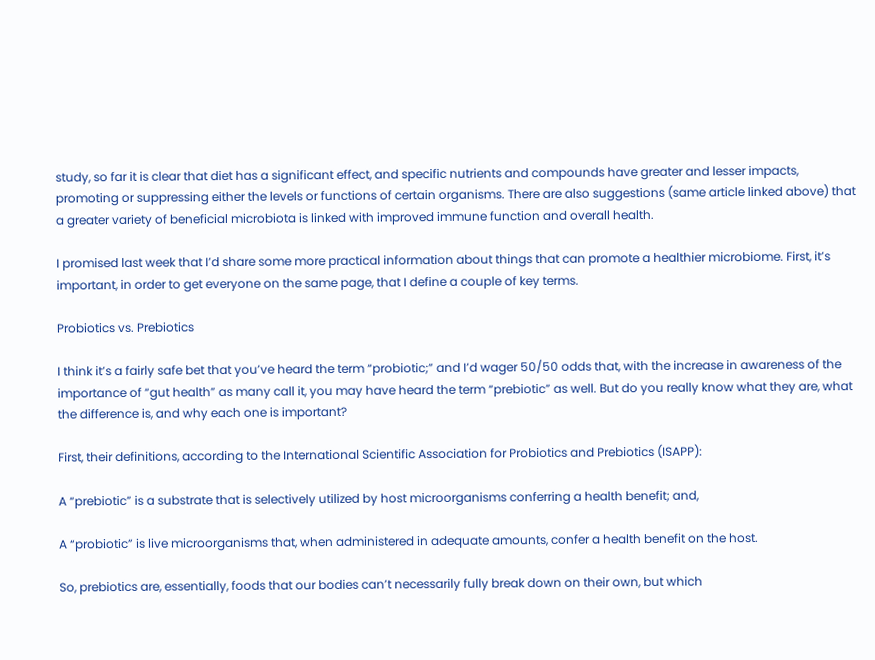study, so far it is clear that diet has a significant effect, and specific nutrients and compounds have greater and lesser impacts, promoting or suppressing either the levels or functions of certain organisms. There are also suggestions (same article linked above) that a greater variety of beneficial microbiota is linked with improved immune function and overall health.

I promised last week that I’d share some more practical information about things that can promote a healthier microbiome. First, it’s important, in order to get everyone on the same page, that I define a couple of key terms.

Probiotics vs. Prebiotics

I think it’s a fairly safe bet that you’ve heard the term “probiotic;” and I’d wager 50/50 odds that, with the increase in awareness of the importance of “gut health” as many call it, you may have heard the term “prebiotic” as well. But do you really know what they are, what the difference is, and why each one is important?

First, their definitions, according to the International Scientific Association for Probiotics and Prebiotics (ISAPP):

A “prebiotic” is a substrate that is selectively utilized by host microorganisms conferring a health benefit; and,

A “probiotic” is live microorganisms that, when administered in adequate amounts, confer a health benefit on the host.

So, prebiotics are, essentially, foods that our bodies can’t necessarily fully break down on their own, but which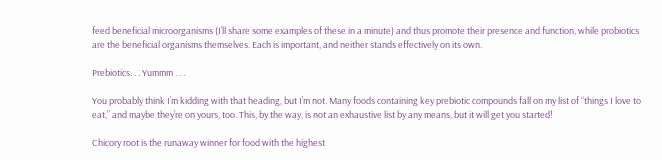feed beneficial microorganisms (I’ll share some examples of these in a minute) and thus promote their presence and function, while probiotics are the beneficial organisms themselves. Each is important, and neither stands effectively on its own.

Prebiotics. . . Yummm . . .

You probably think I’m kidding with that heading, but I’m not. Many foods containing key prebiotic compounds fall on my list of “things I love to eat,” and maybe they’re on yours, too. This, by the way, is not an exhaustive list by any means, but it will get you started!

Chicory root is the runaway winner for food with the highest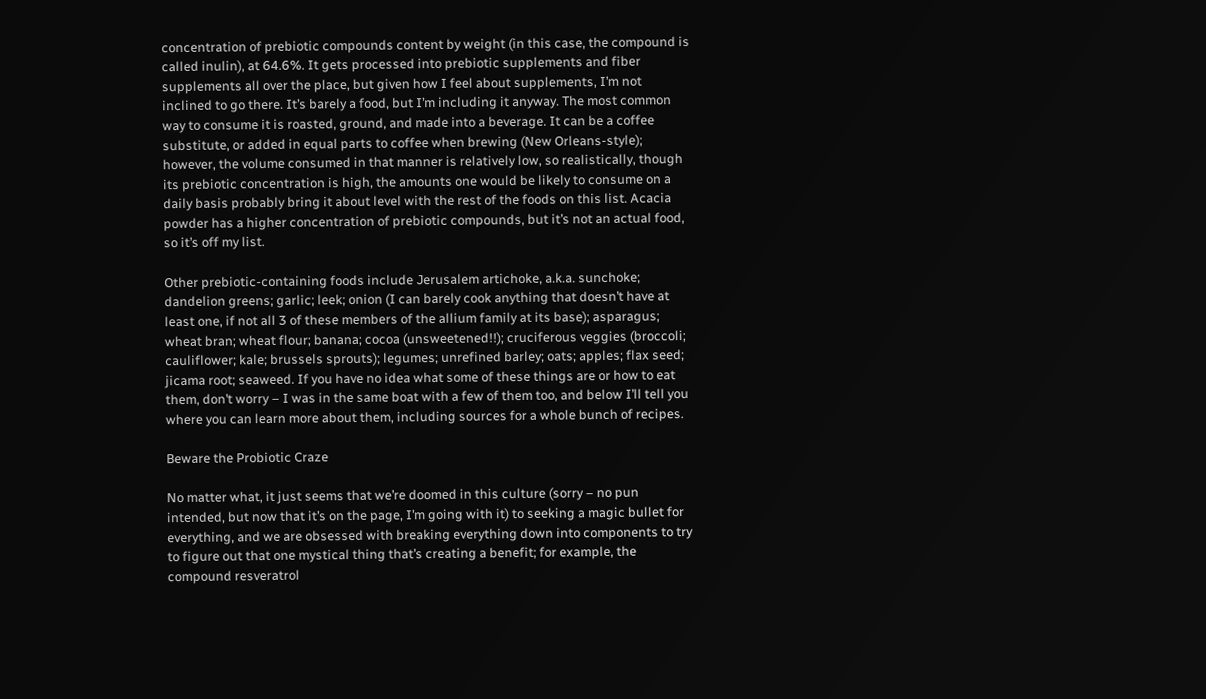concentration of prebiotic compounds content by weight (in this case, the compound is called inulin), at 64.6%. It gets processed into prebiotic supplements and fiber supplements all over the place, but given how I feel about supplements, I’m not inclined to go there. It’s barely a food, but I’m including it anyway. The most common way to consume it is roasted, ground, and made into a beverage. It can be a coffee substitute, or added in equal parts to coffee when brewing (New Orleans-style); however, the volume consumed in that manner is relatively low, so realistically, though its prebiotic concentration is high, the amounts one would be likely to consume on a daily basis probably bring it about level with the rest of the foods on this list. Acacia powder has a higher concentration of prebiotic compounds, but it’s not an actual food, so it’s off my list.

Other prebiotic-containing foods include Jerusalem artichoke, a.k.a. sunchoke; dandelion greens; garlic; leek; onion (I can barely cook anything that doesn’t have at least one, if not all 3 of these members of the allium family at its base); asparagus; wheat bran; wheat flour; banana; cocoa (unsweetened!!); cruciferous veggies (broccoli; cauliflower; kale; brussels sprouts); legumes; unrefined barley; oats; apples; flax seed; jicama root; seaweed. If you have no idea what some of these things are or how to eat them, don’t worry – I was in the same boat with a few of them too, and below I’ll tell you where you can learn more about them, including sources for a whole bunch of recipes.

Beware the Probiotic Craze

No matter what, it just seems that we’re doomed in this culture (sorry – no pun intended, but now that it’s on the page, I’m going with it) to seeking a magic bullet for everything, and we are obsessed with breaking everything down into components to try to figure out that one mystical thing that’s creating a benefit; for example, the compound resveratrol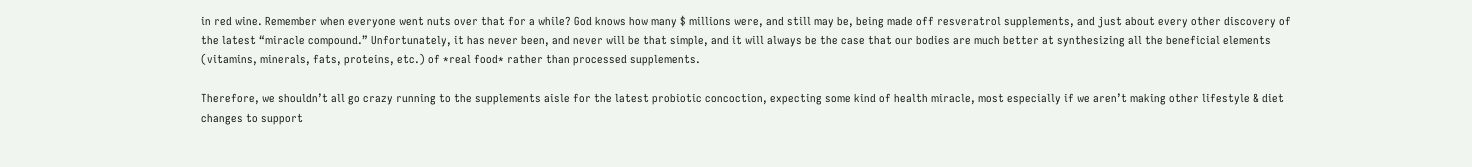in red wine. Remember when everyone went nuts over that for a while? God knows how many $ millions were, and still may be, being made off resveratrol supplements, and just about every other discovery of the latest “miracle compound.” Unfortunately, it has never been, and never will be that simple, and it will always be the case that our bodies are much better at synthesizing all the beneficial elements (vitamins, minerals, fats, proteins, etc.) of *real food* rather than processed supplements.

Therefore, we shouldn’t all go crazy running to the supplements aisle for the latest probiotic concoction, expecting some kind of health miracle, most especially if we aren’t making other lifestyle & diet changes to support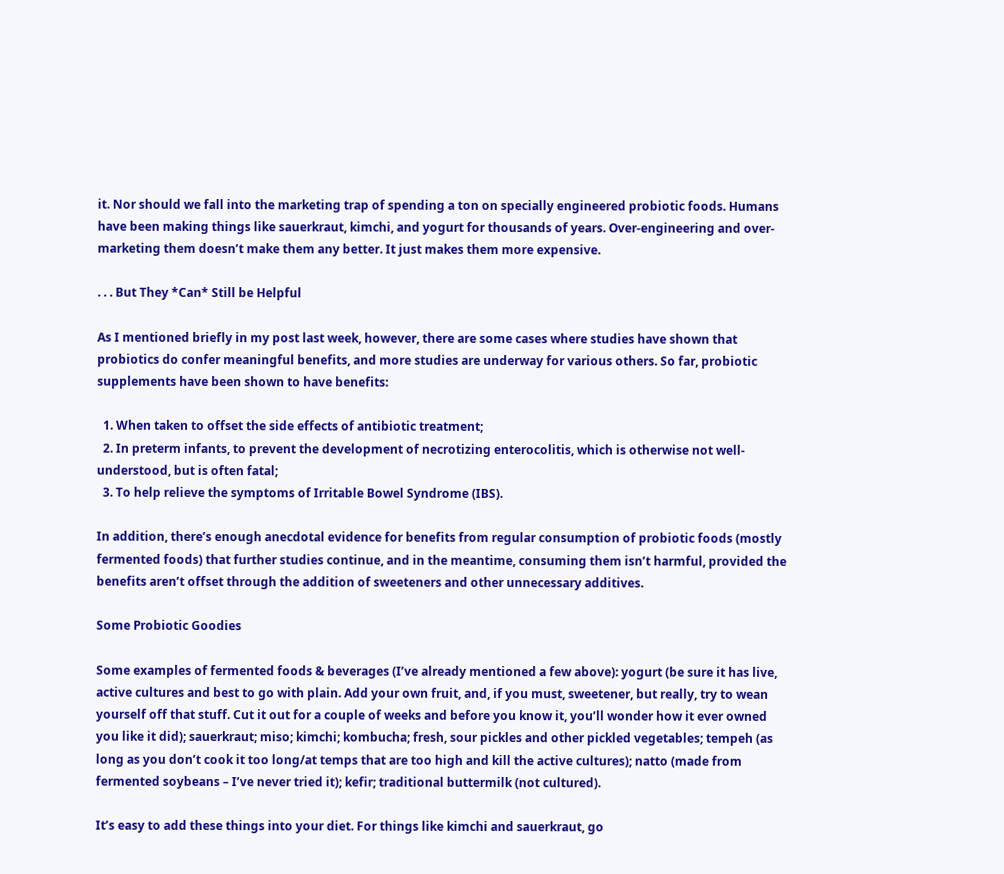it. Nor should we fall into the marketing trap of spending a ton on specially engineered probiotic foods. Humans have been making things like sauerkraut, kimchi, and yogurt for thousands of years. Over-engineering and over-marketing them doesn’t make them any better. It just makes them more expensive.

. . . But They *Can* Still be Helpful

As I mentioned briefly in my post last week, however, there are some cases where studies have shown that probiotics do confer meaningful benefits, and more studies are underway for various others. So far, probiotic supplements have been shown to have benefits:

  1. When taken to offset the side effects of antibiotic treatment;
  2. In preterm infants, to prevent the development of necrotizing enterocolitis, which is otherwise not well-understood, but is often fatal;
  3. To help relieve the symptoms of Irritable Bowel Syndrome (IBS).

In addition, there’s enough anecdotal evidence for benefits from regular consumption of probiotic foods (mostly fermented foods) that further studies continue, and in the meantime, consuming them isn’t harmful, provided the benefits aren’t offset through the addition of sweeteners and other unnecessary additives.

Some Probiotic Goodies

Some examples of fermented foods & beverages (I’ve already mentioned a few above): yogurt (be sure it has live, active cultures and best to go with plain. Add your own fruit, and, if you must, sweetener, but really, try to wean yourself off that stuff. Cut it out for a couple of weeks and before you know it, you’ll wonder how it ever owned you like it did); sauerkraut; miso; kimchi; kombucha; fresh, sour pickles and other pickled vegetables; tempeh (as long as you don’t cook it too long/at temps that are too high and kill the active cultures); natto (made from fermented soybeans – I’ve never tried it); kefir; traditional buttermilk (not cultured).

It’s easy to add these things into your diet. For things like kimchi and sauerkraut, go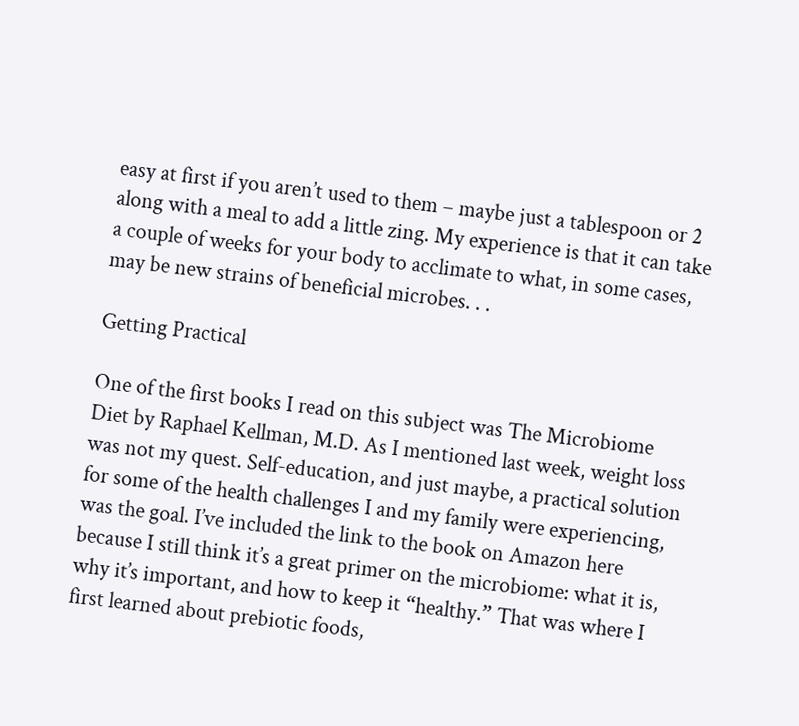easy at first if you aren’t used to them – maybe just a tablespoon or 2 along with a meal to add a little zing. My experience is that it can take a couple of weeks for your body to acclimate to what, in some cases, may be new strains of beneficial microbes. . .

Getting Practical

One of the first books I read on this subject was The Microbiome Diet by Raphael Kellman, M.D. As I mentioned last week, weight loss was not my quest. Self-education, and just maybe, a practical solution for some of the health challenges I and my family were experiencing, was the goal. I’ve included the link to the book on Amazon here because I still think it’s a great primer on the microbiome: what it is, why it’s important, and how to keep it “healthy.” That was where I first learned about prebiotic foods,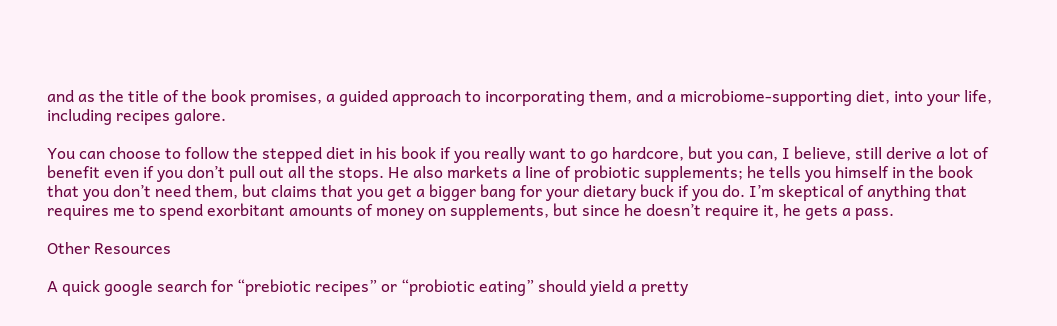and as the title of the book promises, a guided approach to incorporating them, and a microbiome-supporting diet, into your life, including recipes galore.

You can choose to follow the stepped diet in his book if you really want to go hardcore, but you can, I believe, still derive a lot of benefit even if you don’t pull out all the stops. He also markets a line of probiotic supplements; he tells you himself in the book that you don’t need them, but claims that you get a bigger bang for your dietary buck if you do. I’m skeptical of anything that requires me to spend exorbitant amounts of money on supplements, but since he doesn’t require it, he gets a pass.

Other Resources

A quick google search for “prebiotic recipes” or “probiotic eating” should yield a pretty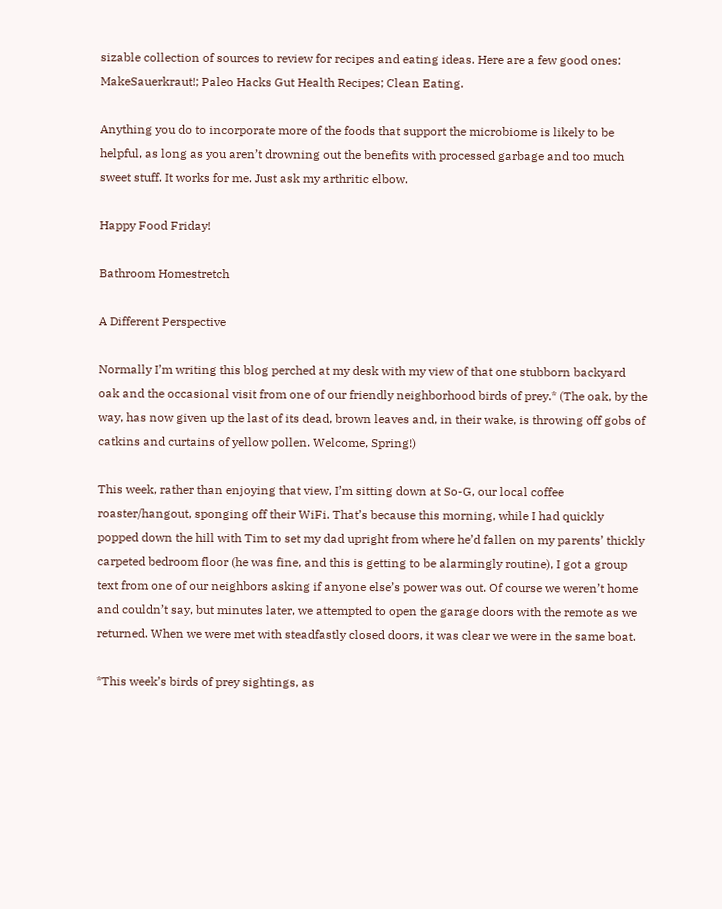sizable collection of sources to review for recipes and eating ideas. Here are a few good ones: MakeSauerkraut!; Paleo Hacks Gut Health Recipes; Clean Eating.

Anything you do to incorporate more of the foods that support the microbiome is likely to be helpful, as long as you aren’t drowning out the benefits with processed garbage and too much sweet stuff. It works for me. Just ask my arthritic elbow.

Happy Food Friday!

Bathroom Homestretch

A Different Perspective

Normally I’m writing this blog perched at my desk with my view of that one stubborn backyard oak and the occasional visit from one of our friendly neighborhood birds of prey.* (The oak, by the way, has now given up the last of its dead, brown leaves and, in their wake, is throwing off gobs of catkins and curtains of yellow pollen. Welcome, Spring!)

This week, rather than enjoying that view, I’m sitting down at So-G, our local coffee roaster/hangout, sponging off their WiFi. That’s because this morning, while I had quickly popped down the hill with Tim to set my dad upright from where he’d fallen on my parents’ thickly carpeted bedroom floor (he was fine, and this is getting to be alarmingly routine), I got a group text from one of our neighbors asking if anyone else’s power was out. Of course we weren’t home and couldn’t say, but minutes later, we attempted to open the garage doors with the remote as we returned. When we were met with steadfastly closed doors, it was clear we were in the same boat.

*This week’s birds of prey sightings, as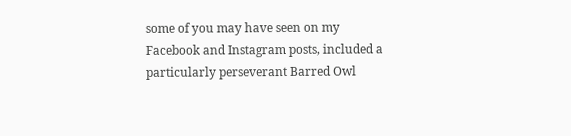some of you may have seen on my Facebook and Instagram posts, included a particularly perseverant Barred Owl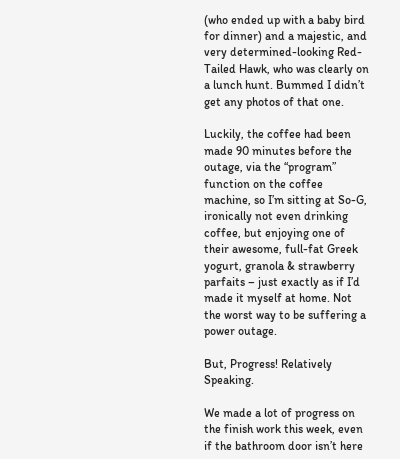(who ended up with a baby bird for dinner) and a majestic, and very determined-looking Red-Tailed Hawk, who was clearly on a lunch hunt. Bummed I didn’t get any photos of that one.

Luckily, the coffee had been made 90 minutes before the outage, via the “program” function on the coffee machine, so I’m sitting at So-G, ironically not even drinking coffee, but enjoying one of their awesome, full-fat Greek yogurt, granola & strawberry parfaits – just exactly as if I’d made it myself at home. Not the worst way to be suffering a power outage.

But, Progress! Relatively Speaking.

We made a lot of progress on the finish work this week, even if the bathroom door isn’t here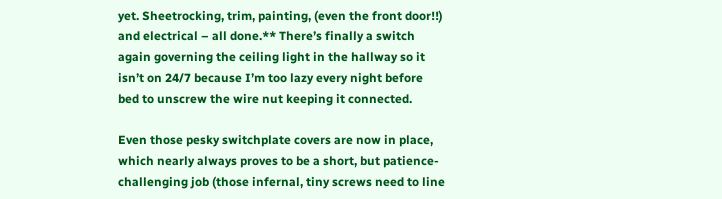yet. Sheetrocking, trim, painting, (even the front door!!) and electrical – all done.** There’s finally a switch again governing the ceiling light in the hallway so it isn’t on 24/7 because I’m too lazy every night before bed to unscrew the wire nut keeping it connected.

Even those pesky switchplate covers are now in place, which nearly always proves to be a short, but patience-challenging job (those infernal, tiny screws need to line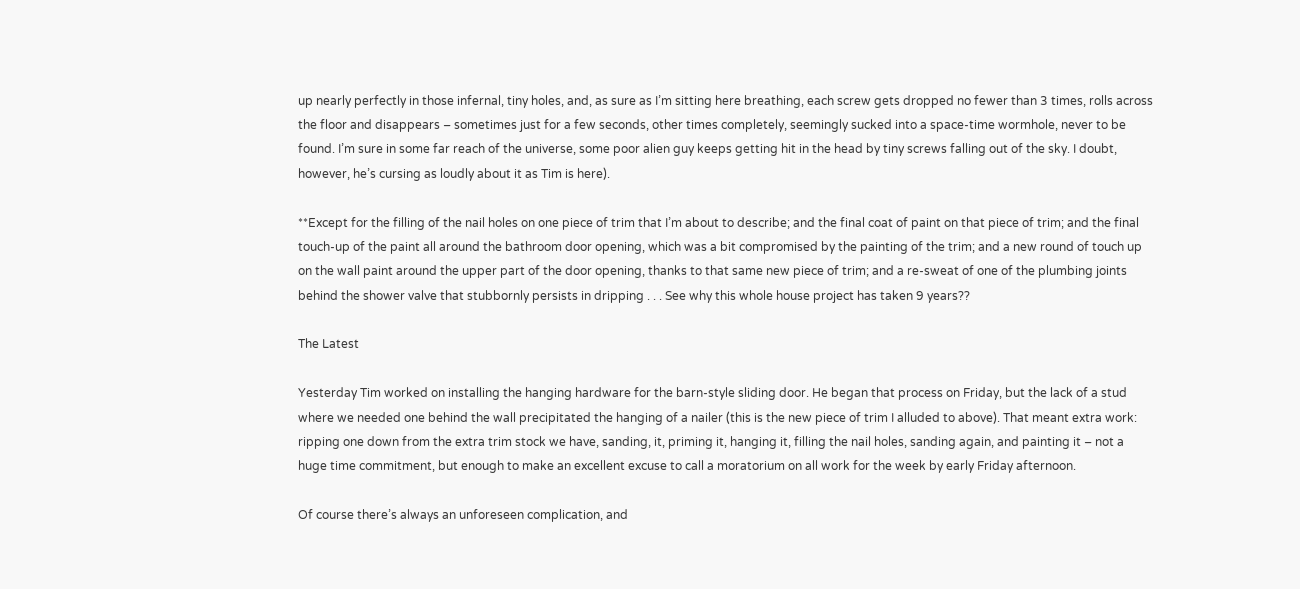up nearly perfectly in those infernal, tiny holes, and, as sure as I’m sitting here breathing, each screw gets dropped no fewer than 3 times, rolls across the floor and disappears – sometimes just for a few seconds, other times completely, seemingly sucked into a space-time wormhole, never to be found. I’m sure in some far reach of the universe, some poor alien guy keeps getting hit in the head by tiny screws falling out of the sky. I doubt, however, he’s cursing as loudly about it as Tim is here).

**Except for the filling of the nail holes on one piece of trim that I’m about to describe; and the final coat of paint on that piece of trim; and the final touch-up of the paint all around the bathroom door opening, which was a bit compromised by the painting of the trim; and a new round of touch up on the wall paint around the upper part of the door opening, thanks to that same new piece of trim; and a re-sweat of one of the plumbing joints behind the shower valve that stubbornly persists in dripping . . . See why this whole house project has taken 9 years??

The Latest

Yesterday Tim worked on installing the hanging hardware for the barn-style sliding door. He began that process on Friday, but the lack of a stud where we needed one behind the wall precipitated the hanging of a nailer (this is the new piece of trim I alluded to above). That meant extra work: ripping one down from the extra trim stock we have, sanding, it, priming it, hanging it, filling the nail holes, sanding again, and painting it – not a huge time commitment, but enough to make an excellent excuse to call a moratorium on all work for the week by early Friday afternoon.

Of course there’s always an unforeseen complication, and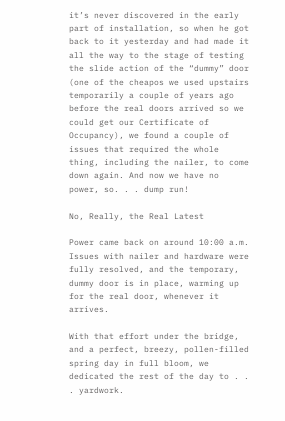it’s never discovered in the early part of installation, so when he got back to it yesterday and had made it all the way to the stage of testing the slide action of the “dummy” door (one of the cheapos we used upstairs temporarily a couple of years ago before the real doors arrived so we could get our Certificate of Occupancy), we found a couple of issues that required the whole thing, including the nailer, to come down again. And now we have no power, so. . . dump run!

No, Really, the Real Latest

Power came back on around 10:00 a.m. Issues with nailer and hardware were fully resolved, and the temporary, dummy door is in place, warming up for the real door, whenever it arrives.

With that effort under the bridge, and a perfect, breezy, pollen-filled spring day in full bloom, we dedicated the rest of the day to . . . yardwork.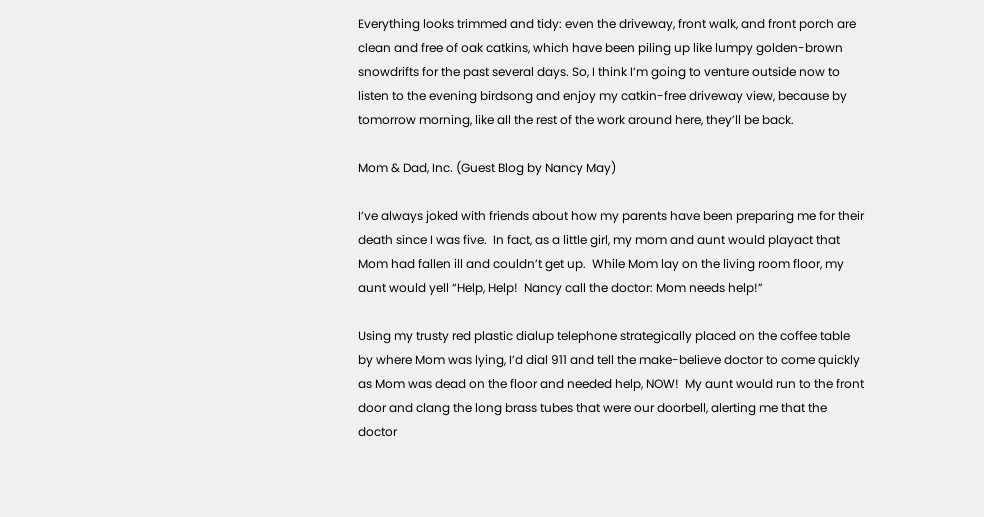Everything looks trimmed and tidy: even the driveway, front walk, and front porch are clean and free of oak catkins, which have been piling up like lumpy golden-brown snowdrifts for the past several days. So, I think I’m going to venture outside now to listen to the evening birdsong and enjoy my catkin-free driveway view, because by tomorrow morning, like all the rest of the work around here, they’ll be back.

Mom & Dad, Inc. (Guest Blog by Nancy May)

I’ve always joked with friends about how my parents have been preparing me for their death since I was five.  In fact, as a little girl, my mom and aunt would playact that Mom had fallen ill and couldn’t get up.  While Mom lay on the living room floor, my aunt would yell “Help, Help!  Nancy call the doctor: Mom needs help!”

Using my trusty red plastic dialup telephone strategically placed on the coffee table by where Mom was lying, I’d dial 911 and tell the make-believe doctor to come quickly as Mom was dead on the floor and needed help, NOW!  My aunt would run to the front door and clang the long brass tubes that were our doorbell, alerting me that the doctor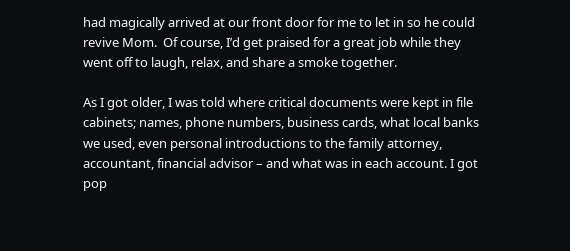had magically arrived at our front door for me to let in so he could revive Mom.  Of course, I’d get praised for a great job while they went off to laugh, relax, and share a smoke together.

As I got older, I was told where critical documents were kept in file cabinets; names, phone numbers, business cards, what local banks we used, even personal introductions to the family attorney, accountant, financial advisor – and what was in each account. I got pop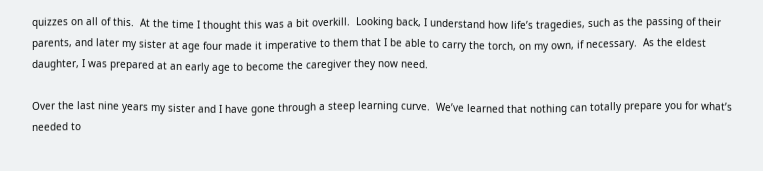quizzes on all of this.  At the time I thought this was a bit overkill.  Looking back, I understand how life’s tragedies, such as the passing of their parents, and later my sister at age four made it imperative to them that I be able to carry the torch, on my own, if necessary.  As the eldest daughter, I was prepared at an early age to become the caregiver they now need.

Over the last nine years my sister and I have gone through a steep learning curve.  We’ve learned that nothing can totally prepare you for what’s needed to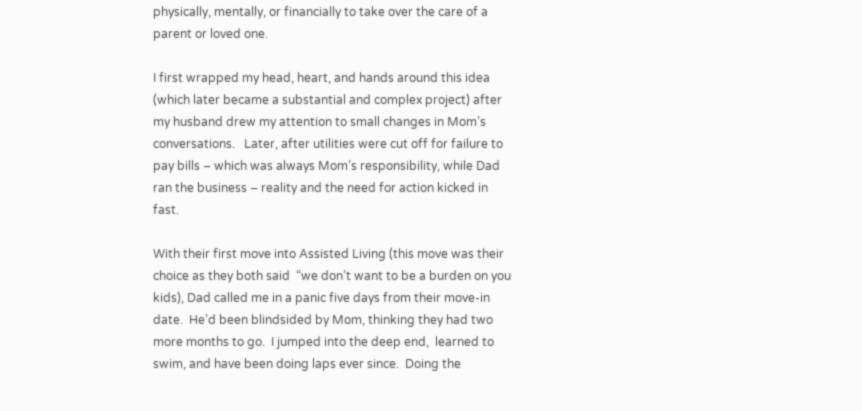physically, mentally, or financially to take over the care of a parent or loved one.

I first wrapped my head, heart, and hands around this idea (which later became a substantial and complex project) after my husband drew my attention to small changes in Mom’s conversations.   Later, after utilities were cut off for failure to pay bills – which was always Mom’s responsibility, while Dad ran the business – reality and the need for action kicked in fast.

With their first move into Assisted Living (this move was their choice as they both said  “we don’t want to be a burden on you kids), Dad called me in a panic five days from their move-in date.  He’d been blindsided by Mom, thinking they had two more months to go.  I jumped into the deep end,  learned to swim, and have been doing laps ever since.  Doing the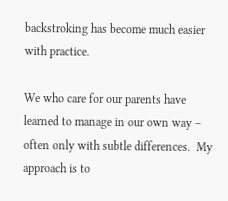backstroking has become much easier with practice.

We who care for our parents have learned to manage in our own way – often only with subtle differences.  My approach is to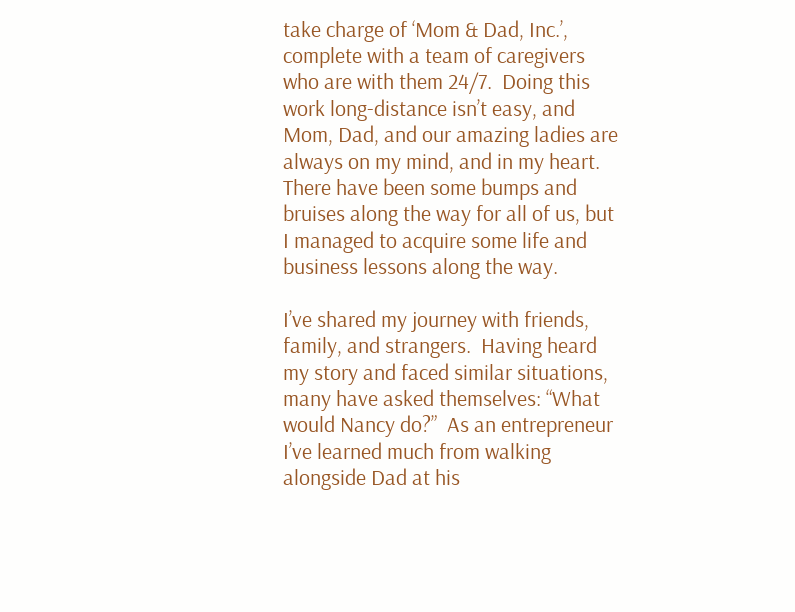take charge of ‘Mom & Dad, Inc.’, complete with a team of caregivers who are with them 24/7.  Doing this work long-distance isn’t easy, and Mom, Dad, and our amazing ladies are always on my mind, and in my heart.  There have been some bumps and bruises along the way for all of us, but I managed to acquire some life and business lessons along the way.

I’ve shared my journey with friends, family, and strangers.  Having heard my story and faced similar situations, many have asked themselves: “What would Nancy do?”  As an entrepreneur I’ve learned much from walking alongside Dad at his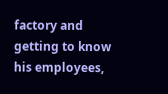factory and getting to know his employees,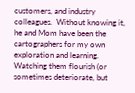customers, and industry colleagues.  Without knowing it, he and Mom have been the cartographers for my own exploration and learning.  Watching them flourish (or sometimes deteriorate, but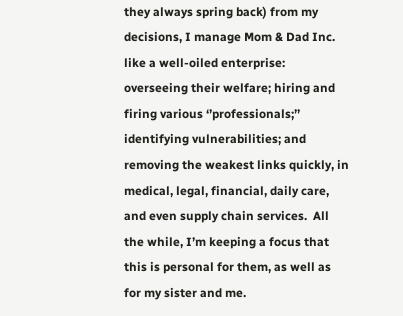they always spring back) from my decisions, I manage Mom & Dad Inc. like a well-oiled enterprise: overseeing their welfare; hiring and firing various ‘’professionals;’’ identifying vulnerabilities; and removing the weakest links quickly, in medical, legal, financial, daily care, and even supply chain services.  All the while, I’m keeping a focus that this is personal for them, as well as for my sister and me.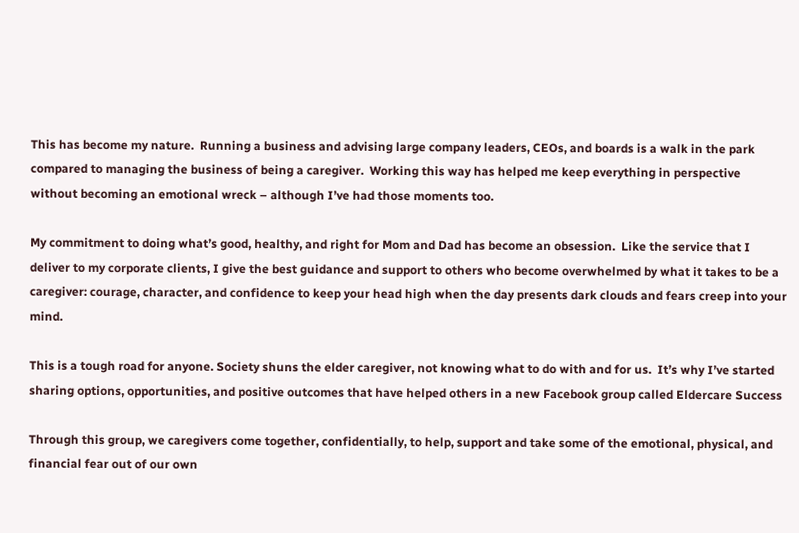This has become my nature.  Running a business and advising large company leaders, CEOs, and boards is a walk in the park compared to managing the business of being a caregiver.  Working this way has helped me keep everything in perspective without becoming an emotional wreck – although I’ve had those moments too.

My commitment to doing what’s good, healthy, and right for Mom and Dad has become an obsession.  Like the service that I deliver to my corporate clients, I give the best guidance and support to others who become overwhelmed by what it takes to be a caregiver: courage, character, and confidence to keep your head high when the day presents dark clouds and fears creep into your mind.

This is a tough road for anyone. Society shuns the elder caregiver, not knowing what to do with and for us.  It’s why I’ve started sharing options, opportunities, and positive outcomes that have helped others in a new Facebook group called Eldercare Success

Through this group, we caregivers come together, confidentially, to help, support and take some of the emotional, physical, and financial fear out of our own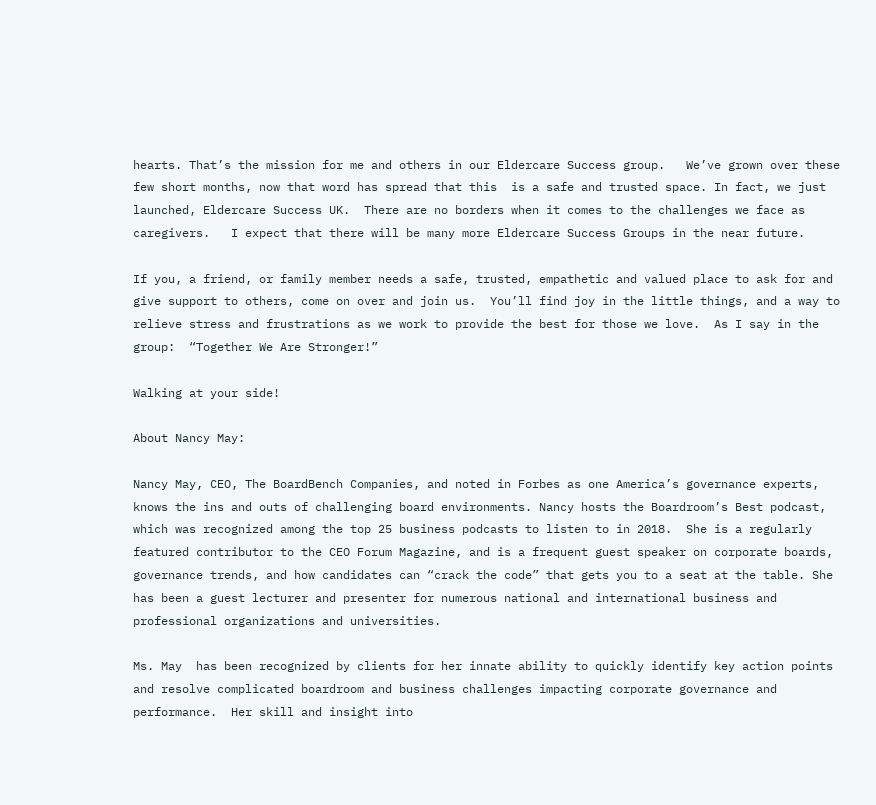hearts. That’s the mission for me and others in our Eldercare Success group.   We’ve grown over these few short months, now that word has spread that this  is a safe and trusted space. In fact, we just launched, Eldercare Success UK.  There are no borders when it comes to the challenges we face as caregivers.   I expect that there will be many more Eldercare Success Groups in the near future.

If you, a friend, or family member needs a safe, trusted, empathetic and valued place to ask for and give support to others, come on over and join us.  You’ll find joy in the little things, and a way to relieve stress and frustrations as we work to provide the best for those we love.  As I say in the group:  “Together We Are Stronger!”

Walking at your side!

About Nancy May:

Nancy May, CEO, The BoardBench Companies, and noted in Forbes as one America’s governance experts, knows the ins and outs of challenging board environments. Nancy hosts the Boardroom’s Best podcast, which was recognized among the top 25 business podcasts to listen to in 2018.  She is a regularly featured contributor to the CEO Forum Magazine, and is a frequent guest speaker on corporate boards, governance trends, and how candidates can “crack the code” that gets you to a seat at the table. She has been a guest lecturer and presenter for numerous national and international business and professional organizations and universities.

Ms. May  has been recognized by clients for her innate ability to quickly identify key action points and resolve complicated boardroom and business challenges impacting corporate governance and performance.  Her skill and insight into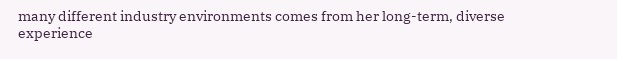many different industry environments comes from her long-term, diverse experience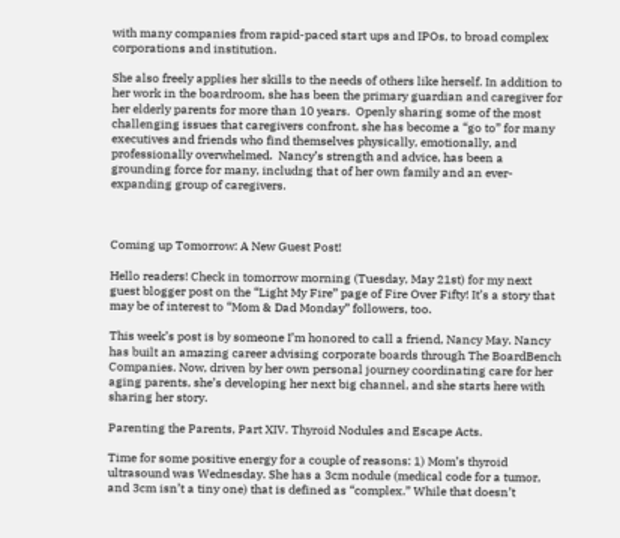with many companies from rapid-paced start ups and IPOs, to broad complex corporations and institution.

She also freely applies her skills to the needs of others like herself. In addition to her work in the boardroom, she has been the primary guardian and caregiver for her elderly parents for more than 10 years.  Openly sharing some of the most challenging issues that caregivers confront, she has become a “go to” for many executives and friends who find themselves physically, emotionally, and professionally overwhelmed.  Nancy’s strength and advice, has been a grounding force for many, includng that of her own family and an ever-expanding group of caregivers.



Coming up Tomorrow: A New Guest Post!

Hello readers! Check in tomorrow morning (Tuesday, May 21st) for my next guest blogger post on the “Light My Fire” page of Fire Over Fifty! It’s a story that may be of interest to “Mom & Dad Monday” followers, too.

This week’s post is by someone I’m honored to call a friend, Nancy May. Nancy has built an amazing career advising corporate boards through The BoardBench Companies. Now, driven by her own personal journey coordinating care for her aging parents, she’s developing her next big channel, and she starts here with sharing her story.

Parenting the Parents, Part XIV. Thyroid Nodules and Escape Acts.

Time for some positive energy for a couple of reasons: 1) Mom’s thyroid ultrasound was Wednesday. She has a 3cm nodule (medical code for a tumor, and 3cm isn’t a tiny one) that is defined as “complex.” While that doesn’t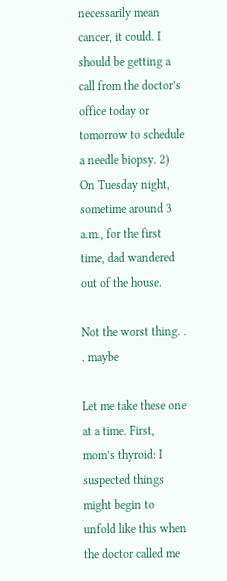necessarily mean cancer, it could. I should be getting a call from the doctor’s office today or tomorrow to schedule a needle biopsy. 2) On Tuesday night, sometime around 3 a.m., for the first time, dad wandered out of the house.

Not the worst thing. . . maybe

Let me take these one at a time. First, mom’s thyroid: I suspected things might begin to unfold like this when the doctor called me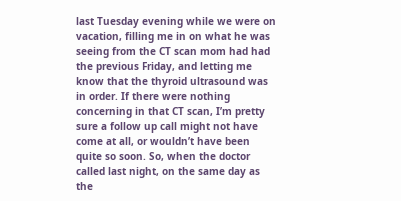last Tuesday evening while we were on vacation, filling me in on what he was seeing from the CT scan mom had had the previous Friday, and letting me know that the thyroid ultrasound was in order. If there were nothing concerning in that CT scan, I’m pretty sure a follow up call might not have come at all, or wouldn’t have been quite so soon. So, when the doctor called last night, on the same day as the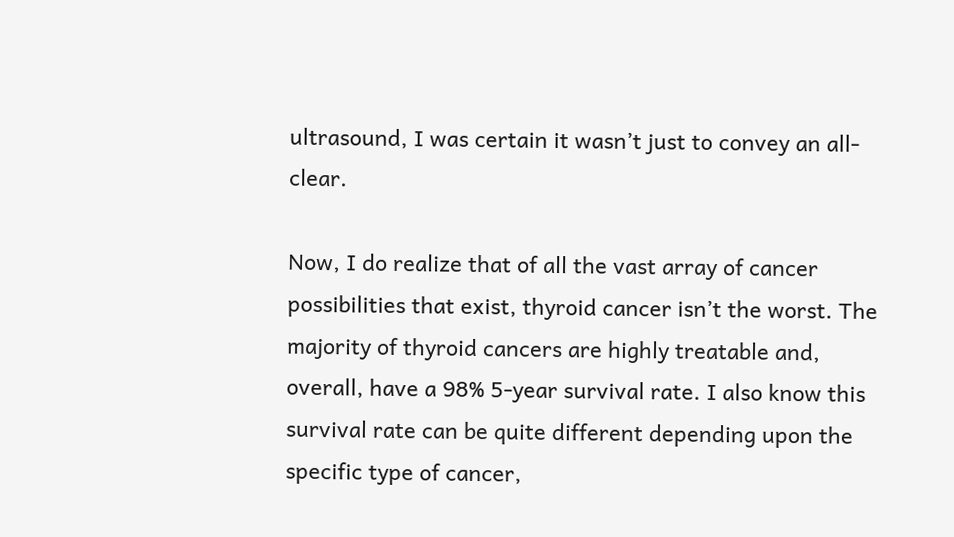ultrasound, I was certain it wasn’t just to convey an all-clear.

Now, I do realize that of all the vast array of cancer possibilities that exist, thyroid cancer isn’t the worst. The majority of thyroid cancers are highly treatable and, overall, have a 98% 5-year survival rate. I also know this survival rate can be quite different depending upon the specific type of cancer,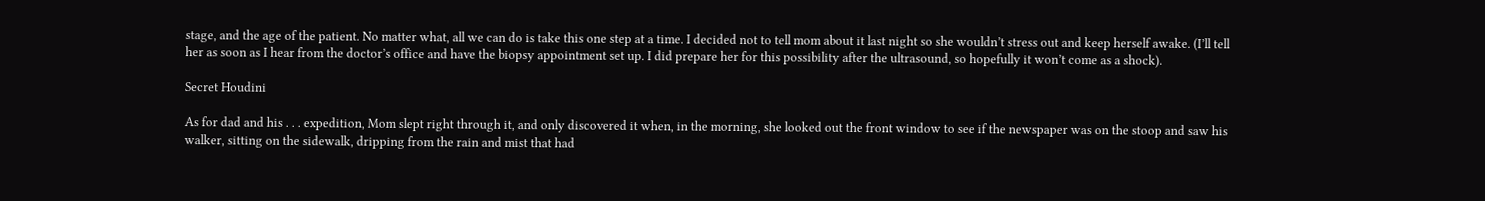stage, and the age of the patient. No matter what, all we can do is take this one step at a time. I decided not to tell mom about it last night so she wouldn’t stress out and keep herself awake. (I’ll tell her as soon as I hear from the doctor’s office and have the biopsy appointment set up. I did prepare her for this possibility after the ultrasound, so hopefully it won’t come as a shock).

Secret Houdini

As for dad and his . . . expedition, Mom slept right through it, and only discovered it when, in the morning, she looked out the front window to see if the newspaper was on the stoop and saw his walker, sitting on the sidewalk, dripping from the rain and mist that had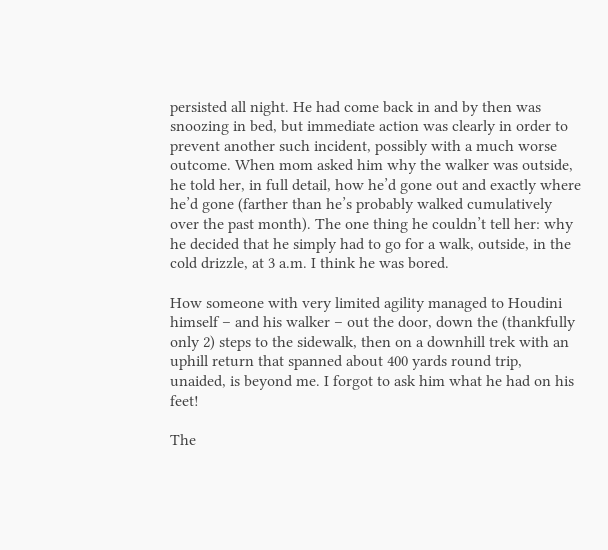persisted all night. He had come back in and by then was snoozing in bed, but immediate action was clearly in order to prevent another such incident, possibly with a much worse outcome. When mom asked him why the walker was outside, he told her, in full detail, how he’d gone out and exactly where he’d gone (farther than he’s probably walked cumulatively over the past month). The one thing he couldn’t tell her: why he decided that he simply had to go for a walk, outside, in the cold drizzle, at 3 a.m. I think he was bored.

How someone with very limited agility managed to Houdini himself – and his walker – out the door, down the (thankfully only 2) steps to the sidewalk, then on a downhill trek with an uphill return that spanned about 400 yards round trip, unaided, is beyond me. I forgot to ask him what he had on his feet!

The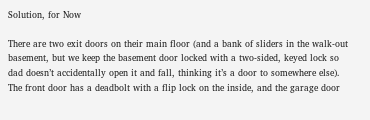Solution, for Now

There are two exit doors on their main floor (and a bank of sliders in the walk-out basement, but we keep the basement door locked with a two-sided, keyed lock so dad doesn’t accidentally open it and fall, thinking it’s a door to somewhere else). The front door has a deadbolt with a flip lock on the inside, and the garage door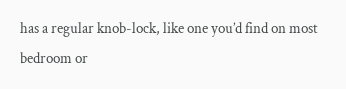has a regular knob-lock, like one you’d find on most bedroom or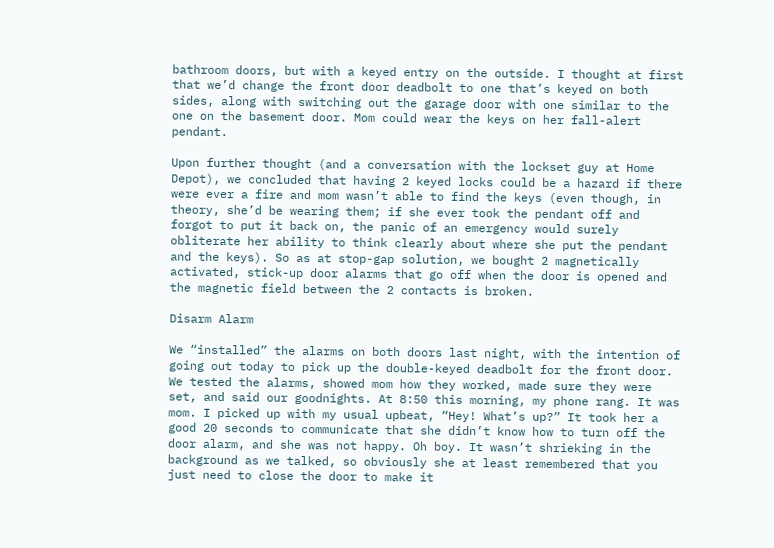bathroom doors, but with a keyed entry on the outside. I thought at first that we’d change the front door deadbolt to one that’s keyed on both sides, along with switching out the garage door with one similar to the one on the basement door. Mom could wear the keys on her fall-alert pendant.

Upon further thought (and a conversation with the lockset guy at Home Depot), we concluded that having 2 keyed locks could be a hazard if there were ever a fire and mom wasn’t able to find the keys (even though, in theory, she’d be wearing them; if she ever took the pendant off and forgot to put it back on, the panic of an emergency would surely obliterate her ability to think clearly about where she put the pendant and the keys). So as at stop-gap solution, we bought 2 magnetically activated, stick-up door alarms that go off when the door is opened and the magnetic field between the 2 contacts is broken.

Disarm Alarm

We “installed” the alarms on both doors last night, with the intention of going out today to pick up the double-keyed deadbolt for the front door. We tested the alarms, showed mom how they worked, made sure they were set, and said our goodnights. At 8:50 this morning, my phone rang. It was mom. I picked up with my usual upbeat, “Hey! What’s up?” It took her a good 20 seconds to communicate that she didn’t know how to turn off the door alarm, and she was not happy. Oh boy. It wasn’t shrieking in the background as we talked, so obviously she at least remembered that you just need to close the door to make it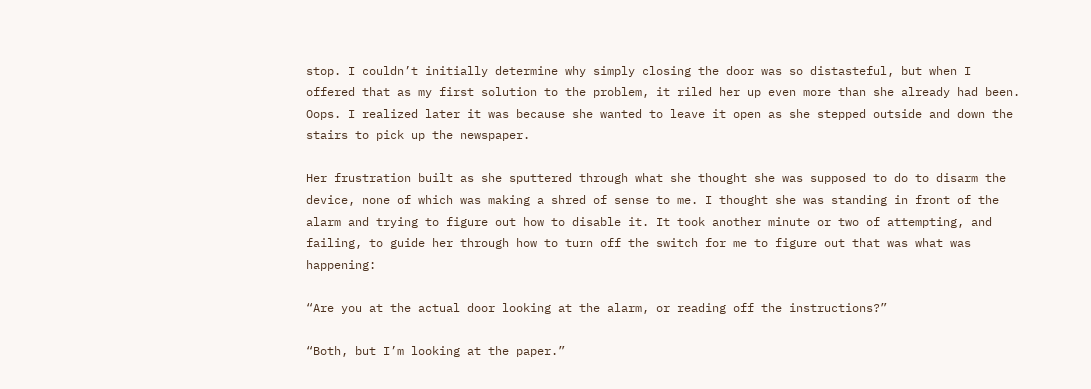stop. I couldn’t initially determine why simply closing the door was so distasteful, but when I offered that as my first solution to the problem, it riled her up even more than she already had been. Oops. I realized later it was because she wanted to leave it open as she stepped outside and down the stairs to pick up the newspaper.

Her frustration built as she sputtered through what she thought she was supposed to do to disarm the device, none of which was making a shred of sense to me. I thought she was standing in front of the alarm and trying to figure out how to disable it. It took another minute or two of attempting, and failing, to guide her through how to turn off the switch for me to figure out that was what was happening:

“Are you at the actual door looking at the alarm, or reading off the instructions?”

“Both, but I’m looking at the paper.”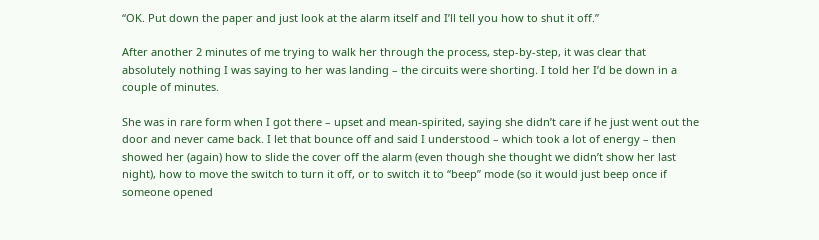“OK. Put down the paper and just look at the alarm itself and I’ll tell you how to shut it off.”

After another 2 minutes of me trying to walk her through the process, step-by-step, it was clear that absolutely nothing I was saying to her was landing – the circuits were shorting. I told her I’d be down in a couple of minutes.

She was in rare form when I got there – upset and mean-spirited, saying she didn’t care if he just went out the door and never came back. I let that bounce off and said I understood – which took a lot of energy – then showed her (again) how to slide the cover off the alarm (even though she thought we didn’t show her last night), how to move the switch to turn it off, or to switch it to “beep” mode (so it would just beep once if someone opened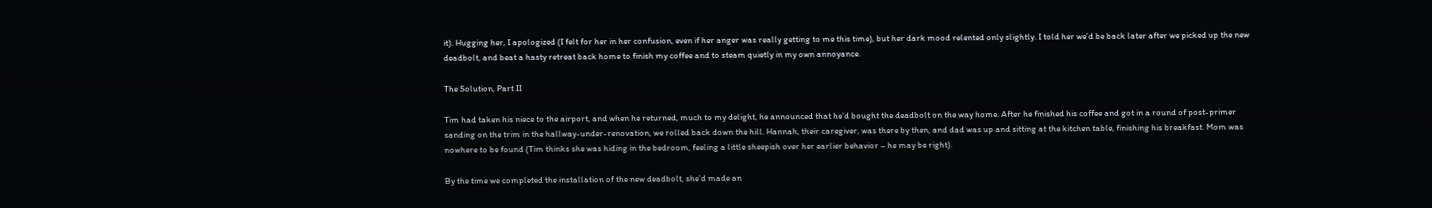it). Hugging her, I apologized (I felt for her in her confusion, even if her anger was really getting to me this time), but her dark mood relented only slightly. I told her we’d be back later after we picked up the new deadbolt, and beat a hasty retreat back home to finish my coffee and to steam quietly in my own annoyance.

The Solution, Part II

Tim had taken his niece to the airport, and when he returned, much to my delight, he announced that he’d bought the deadbolt on the way home. After he finished his coffee and got in a round of post-primer sanding on the trim in the hallway-under-renovation, we rolled back down the hill. Hannah, their caregiver, was there by then, and dad was up and sitting at the kitchen table, finishing his breakfast. Mom was nowhere to be found (Tim thinks she was hiding in the bedroom, feeling a little sheepish over her earlier behavior – he may be right).

By the time we completed the installation of the new deadbolt, she’d made an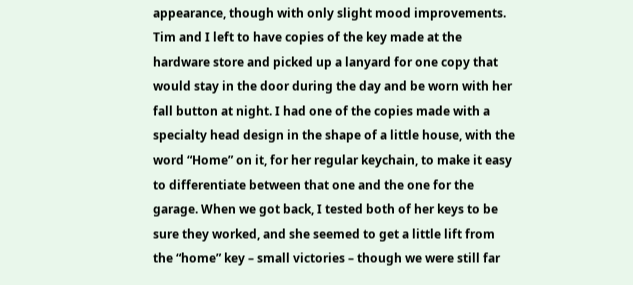appearance, though with only slight mood improvements. Tim and I left to have copies of the key made at the hardware store and picked up a lanyard for one copy that would stay in the door during the day and be worn with her fall button at night. I had one of the copies made with a specialty head design in the shape of a little house, with the word “Home” on it, for her regular keychain, to make it easy to differentiate between that one and the one for the garage. When we got back, I tested both of her keys to be sure they worked, and she seemed to get a little lift from the “home” key – small victories – though we were still far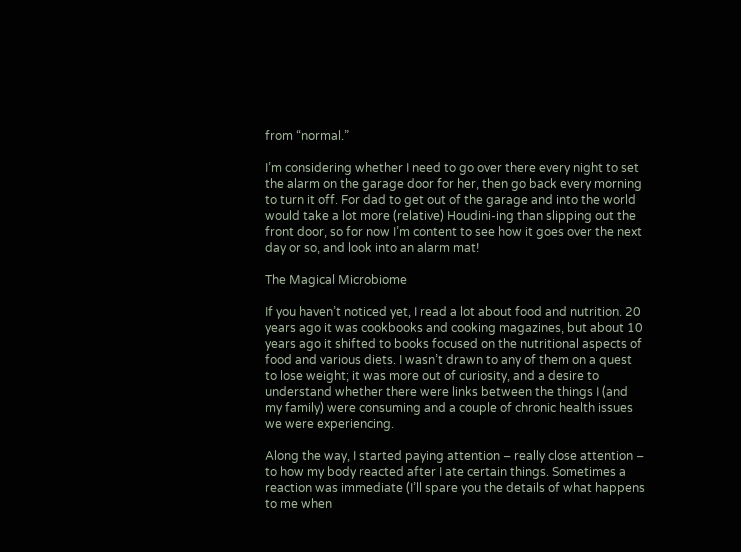from “normal.”

I’m considering whether I need to go over there every night to set the alarm on the garage door for her, then go back every morning to turn it off. For dad to get out of the garage and into the world would take a lot more (relative) Houdini-ing than slipping out the front door, so for now I’m content to see how it goes over the next day or so, and look into an alarm mat!

The Magical Microbiome

If you haven’t noticed yet, I read a lot about food and nutrition. 20 years ago it was cookbooks and cooking magazines, but about 10 years ago it shifted to books focused on the nutritional aspects of food and various diets. I wasn’t drawn to any of them on a quest to lose weight; it was more out of curiosity, and a desire to understand whether there were links between the things I (and my family) were consuming and a couple of chronic health issues we were experiencing.

Along the way, I started paying attention – really close attention – to how my body reacted after I ate certain things. Sometimes a reaction was immediate (I’ll spare you the details of what happens to me when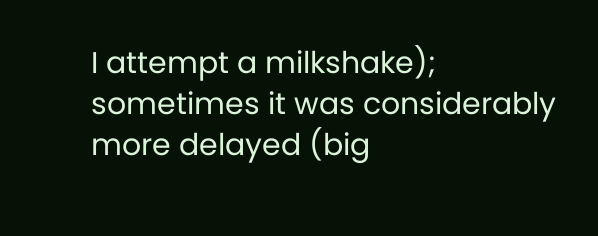I attempt a milkshake); sometimes it was considerably more delayed (big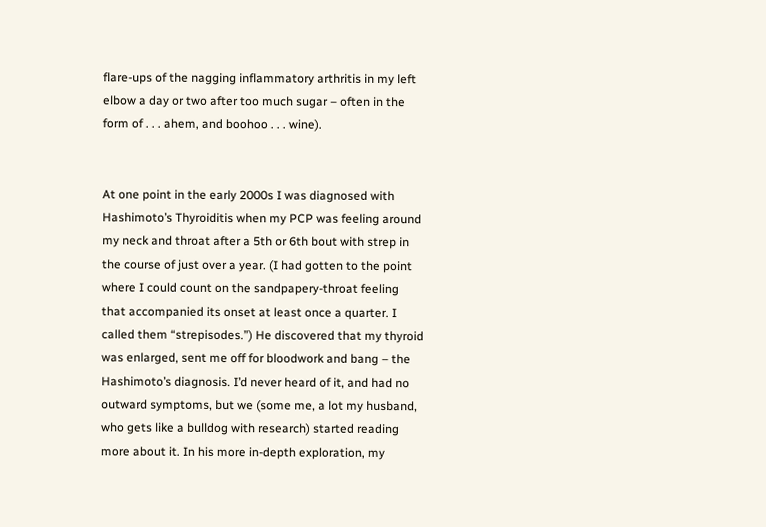flare-ups of the nagging inflammatory arthritis in my left elbow a day or two after too much sugar – often in the form of . . . ahem, and boohoo . . . wine).


At one point in the early 2000s I was diagnosed with Hashimoto’s Thyroiditis when my PCP was feeling around my neck and throat after a 5th or 6th bout with strep in the course of just over a year. (I had gotten to the point where I could count on the sandpapery-throat feeling that accompanied its onset at least once a quarter. I called them “strepisodes.”) He discovered that my thyroid was enlarged, sent me off for bloodwork and bang – the Hashimoto’s diagnosis. I’d never heard of it, and had no outward symptoms, but we (some me, a lot my husband, who gets like a bulldog with research) started reading more about it. In his more in-depth exploration, my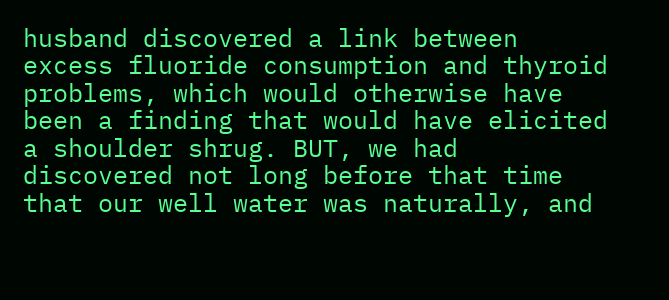husband discovered a link between excess fluoride consumption and thyroid problems, which would otherwise have been a finding that would have elicited a shoulder shrug. BUT, we had discovered not long before that time that our well water was naturally, and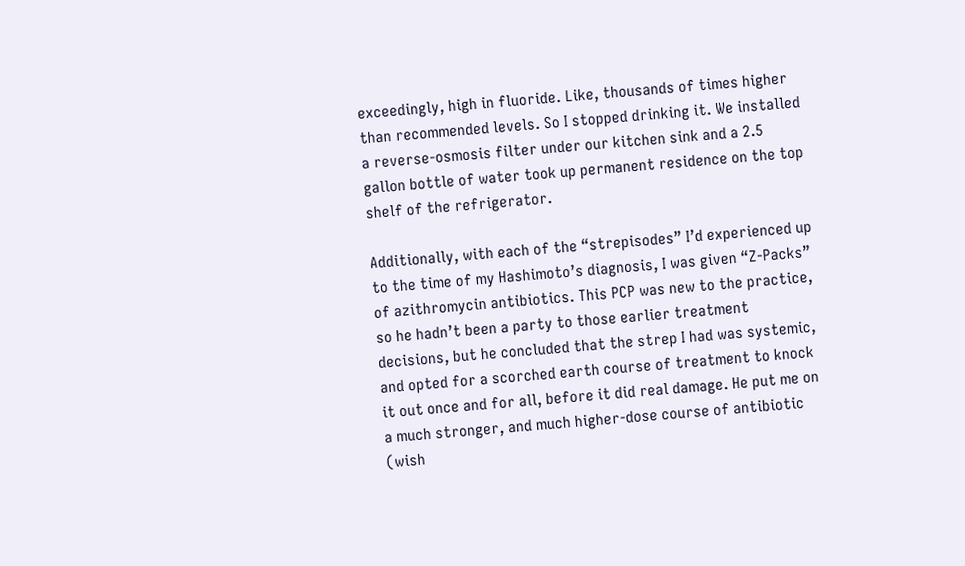exceedingly, high in fluoride. Like, thousands of times higher than recommended levels. So I stopped drinking it. We installed a reverse-osmosis filter under our kitchen sink and a 2.5 gallon bottle of water took up permanent residence on the top shelf of the refrigerator.

Additionally, with each of the “strepisodes” I’d experienced up to the time of my Hashimoto’s diagnosis, I was given “Z-Packs” of azithromycin antibiotics. This PCP was new to the practice, so he hadn’t been a party to those earlier treatment decisions, but he concluded that the strep I had was systemic, and opted for a scorched earth course of treatment to knock it out once and for all, before it did real damage. He put me on a much stronger, and much higher-dose course of antibiotic (wish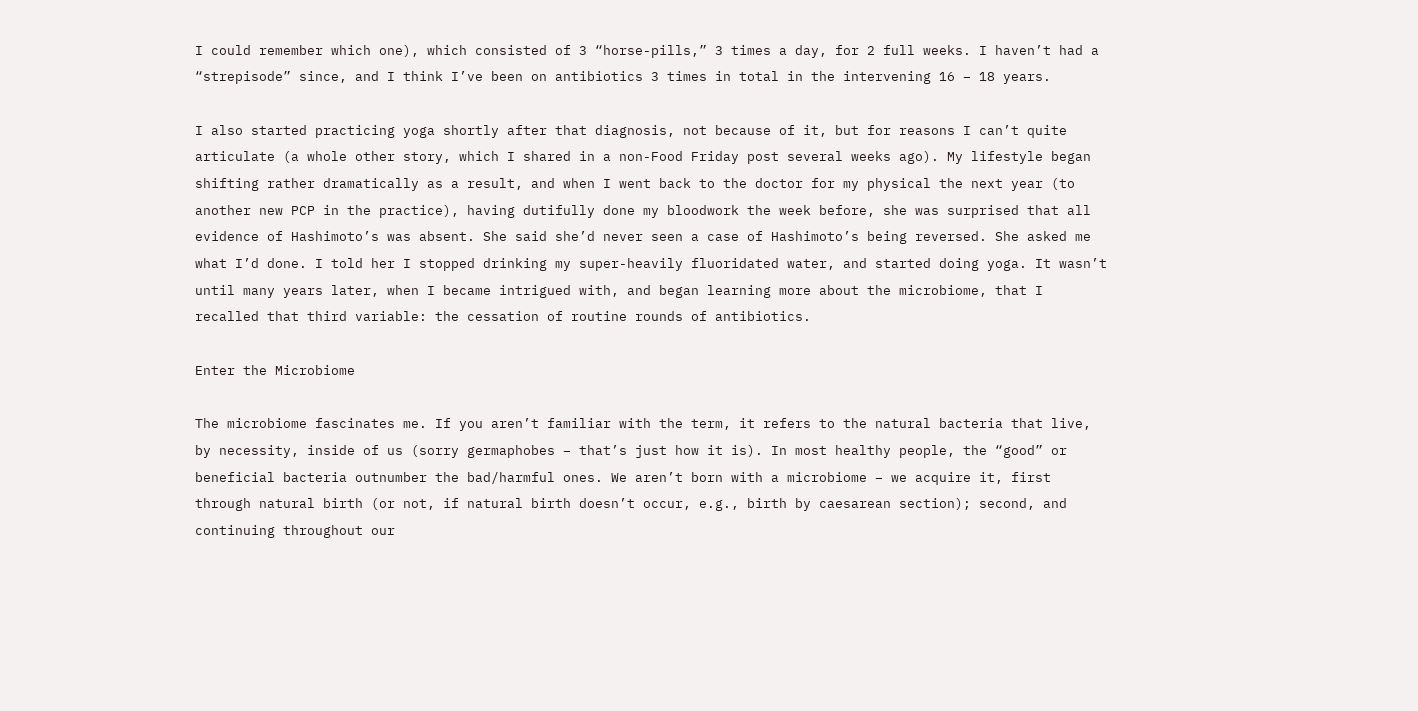I could remember which one), which consisted of 3 “horse-pills,” 3 times a day, for 2 full weeks. I haven’t had a “strepisode” since, and I think I’ve been on antibiotics 3 times in total in the intervening 16 – 18 years.

I also started practicing yoga shortly after that diagnosis, not because of it, but for reasons I can’t quite articulate (a whole other story, which I shared in a non-Food Friday post several weeks ago). My lifestyle began shifting rather dramatically as a result, and when I went back to the doctor for my physical the next year (to another new PCP in the practice), having dutifully done my bloodwork the week before, she was surprised that all evidence of Hashimoto’s was absent. She said she’d never seen a case of Hashimoto’s being reversed. She asked me what I’d done. I told her I stopped drinking my super-heavily fluoridated water, and started doing yoga. It wasn’t until many years later, when I became intrigued with, and began learning more about the microbiome, that I recalled that third variable: the cessation of routine rounds of antibiotics.

Enter the Microbiome

The microbiome fascinates me. If you aren’t familiar with the term, it refers to the natural bacteria that live, by necessity, inside of us (sorry germaphobes – that’s just how it is). In most healthy people, the “good” or beneficial bacteria outnumber the bad/harmful ones. We aren’t born with a microbiome – we acquire it, first through natural birth (or not, if natural birth doesn’t occur, e.g., birth by caesarean section); second, and continuing throughout our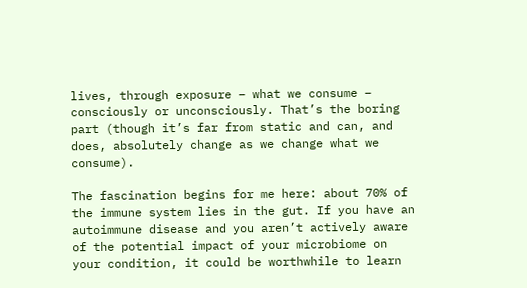lives, through exposure – what we consume – consciously or unconsciously. That’s the boring part (though it’s far from static and can, and does, absolutely change as we change what we consume).

The fascination begins for me here: about 70% of the immune system lies in the gut. If you have an autoimmune disease and you aren’t actively aware of the potential impact of your microbiome on your condition, it could be worthwhile to learn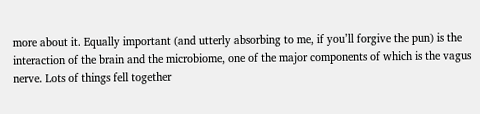more about it. Equally important (and utterly absorbing to me, if you’ll forgive the pun) is the interaction of the brain and the microbiome, one of the major components of which is the vagus nerve. Lots of things fell together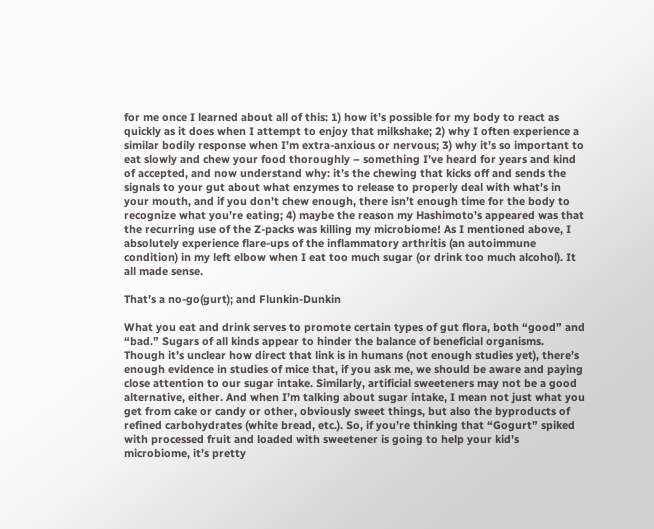for me once I learned about all of this: 1) how it’s possible for my body to react as quickly as it does when I attempt to enjoy that milkshake; 2) why I often experience a similar bodily response when I’m extra-anxious or nervous; 3) why it’s so important to eat slowly and chew your food thoroughly – something I’ve heard for years and kind of accepted, and now understand why: it’s the chewing that kicks off and sends the signals to your gut about what enzymes to release to properly deal with what’s in your mouth, and if you don’t chew enough, there isn’t enough time for the body to recognize what you’re eating; 4) maybe the reason my Hashimoto’s appeared was that the recurring use of the Z-packs was killing my microbiome! As I mentioned above, I absolutely experience flare-ups of the inflammatory arthritis (an autoimmune condition) in my left elbow when I eat too much sugar (or drink too much alcohol). It all made sense.

That’s a no-go(gurt); and Flunkin-Dunkin

What you eat and drink serves to promote certain types of gut flora, both “good” and “bad.” Sugars of all kinds appear to hinder the balance of beneficial organisms. Though it’s unclear how direct that link is in humans (not enough studies yet), there’s enough evidence in studies of mice that, if you ask me, we should be aware and paying close attention to our sugar intake. Similarly, artificial sweeteners may not be a good alternative, either. And when I’m talking about sugar intake, I mean not just what you get from cake or candy or other, obviously sweet things, but also the byproducts of refined carbohydrates (white bread, etc.). So, if you’re thinking that “Gogurt” spiked with processed fruit and loaded with sweetener is going to help your kid’s microbiome, it’s pretty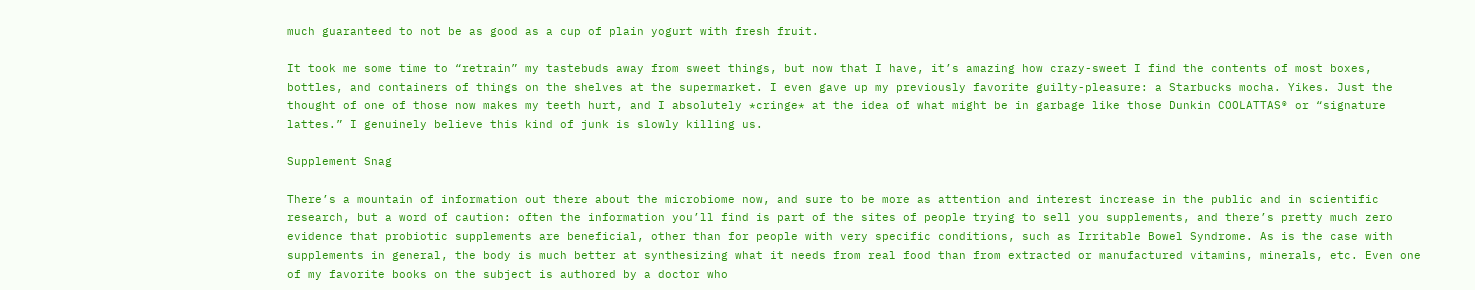much guaranteed to not be as good as a cup of plain yogurt with fresh fruit.

It took me some time to “retrain” my tastebuds away from sweet things, but now that I have, it’s amazing how crazy-sweet I find the contents of most boxes, bottles, and containers of things on the shelves at the supermarket. I even gave up my previously favorite guilty-pleasure: a Starbucks mocha. Yikes. Just the thought of one of those now makes my teeth hurt, and I absolutely *cringe* at the idea of what might be in garbage like those Dunkin COOLATTAS® or “signature lattes.” I genuinely believe this kind of junk is slowly killing us.

Supplement Snag

There’s a mountain of information out there about the microbiome now, and sure to be more as attention and interest increase in the public and in scientific research, but a word of caution: often the information you’ll find is part of the sites of people trying to sell you supplements, and there’s pretty much zero evidence that probiotic supplements are beneficial, other than for people with very specific conditions, such as Irritable Bowel Syndrome. As is the case with supplements in general, the body is much better at synthesizing what it needs from real food than from extracted or manufactured vitamins, minerals, etc. Even one of my favorite books on the subject is authored by a doctor who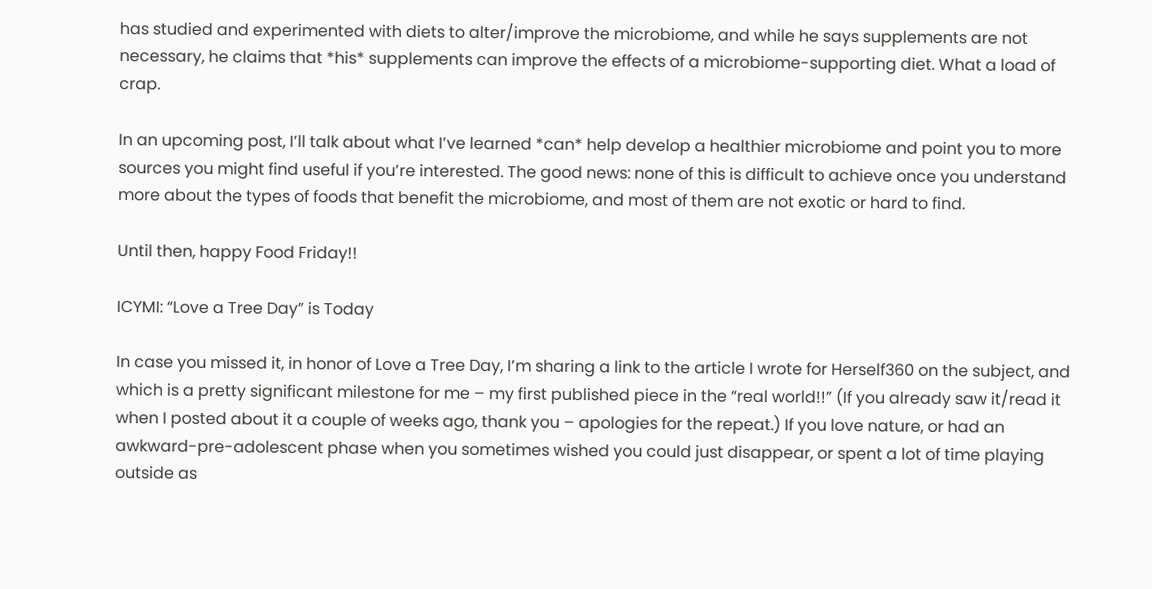has studied and experimented with diets to alter/improve the microbiome, and while he says supplements are not necessary, he claims that *his* supplements can improve the effects of a microbiome-supporting diet. What a load of crap.

In an upcoming post, I’ll talk about what I’ve learned *can* help develop a healthier microbiome and point you to more sources you might find useful if you’re interested. The good news: none of this is difficult to achieve once you understand more about the types of foods that benefit the microbiome, and most of them are not exotic or hard to find.

Until then, happy Food Friday!!

ICYMI: “Love a Tree Day” is Today

In case you missed it, in honor of Love a Tree Day, I’m sharing a link to the article I wrote for Herself360 on the subject, and which is a pretty significant milestone for me – my first published piece in the “real world!!” (If you already saw it/read it when I posted about it a couple of weeks ago, thank you – apologies for the repeat.) If you love nature, or had an awkward-pre-adolescent phase when you sometimes wished you could just disappear, or spent a lot of time playing outside as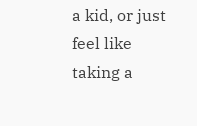a kid, or just feel like taking a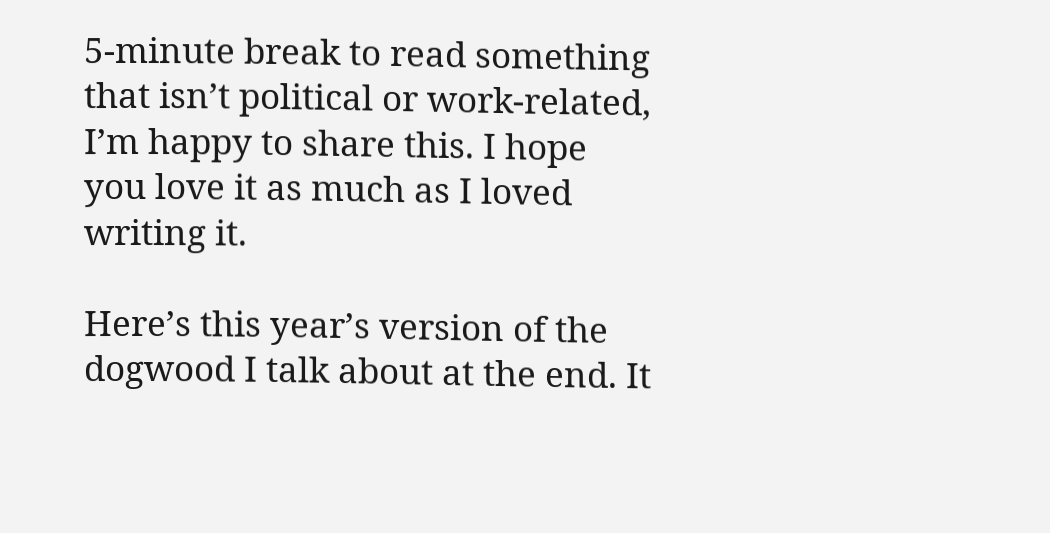5-minute break to read something that isn’t political or work-related, I’m happy to share this. I hope you love it as much as I loved writing it.

Here’s this year’s version of the dogwood I talk about at the end. It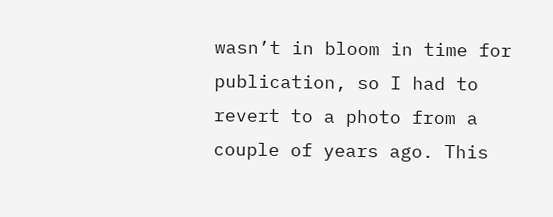wasn’t in bloom in time for publication, so I had to revert to a photo from a couple of years ago. This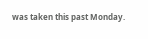was taken this past Monday.